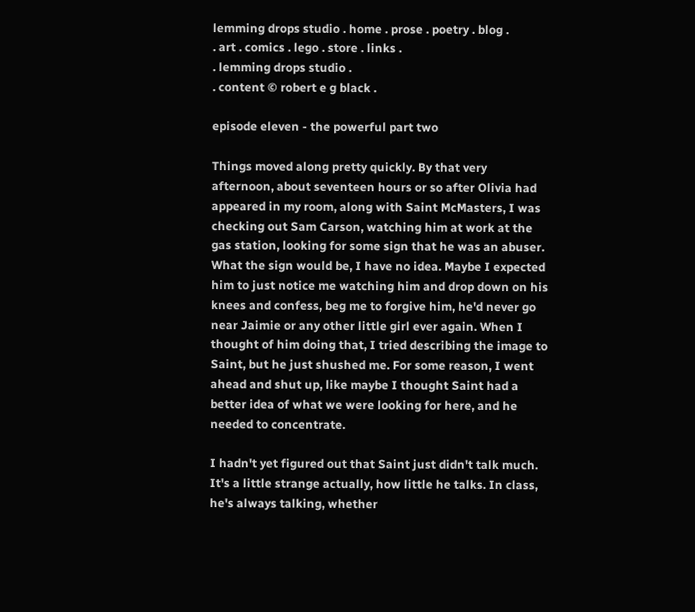lemming drops studio . home . prose . poetry . blog .
. art . comics . lego . store . links .
. lemming drops studio .
. content © robert e g black .

episode eleven - the powerful part two

Things moved along pretty quickly. By that very afternoon, about seventeen hours or so after Olivia had appeared in my room, along with Saint McMasters, I was checking out Sam Carson, watching him at work at the gas station, looking for some sign that he was an abuser. What the sign would be, I have no idea. Maybe I expected him to just notice me watching him and drop down on his knees and confess, beg me to forgive him, he'd never go near Jaimie or any other little girl ever again. When I thought of him doing that, I tried describing the image to Saint, but he just shushed me. For some reason, I went ahead and shut up, like maybe I thought Saint had a better idea of what we were looking for here, and he needed to concentrate.

I hadn't yet figured out that Saint just didn't talk much. It's a little strange actually, how little he talks. In class, he's always talking, whether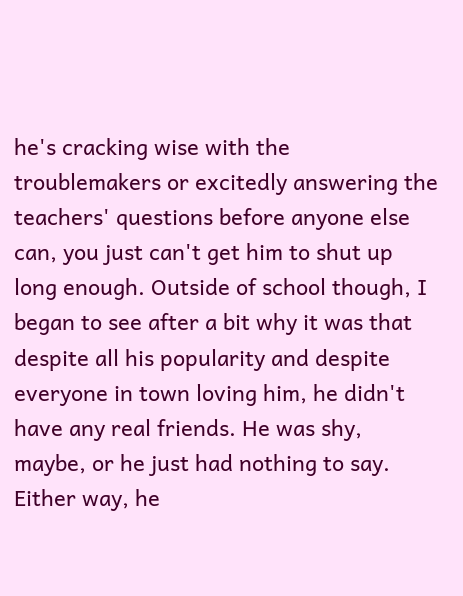he's cracking wise with the troublemakers or excitedly answering the teachers' questions before anyone else can, you just can't get him to shut up long enough. Outside of school though, I began to see after a bit why it was that despite all his popularity and despite everyone in town loving him, he didn't have any real friends. He was shy, maybe, or he just had nothing to say. Either way, he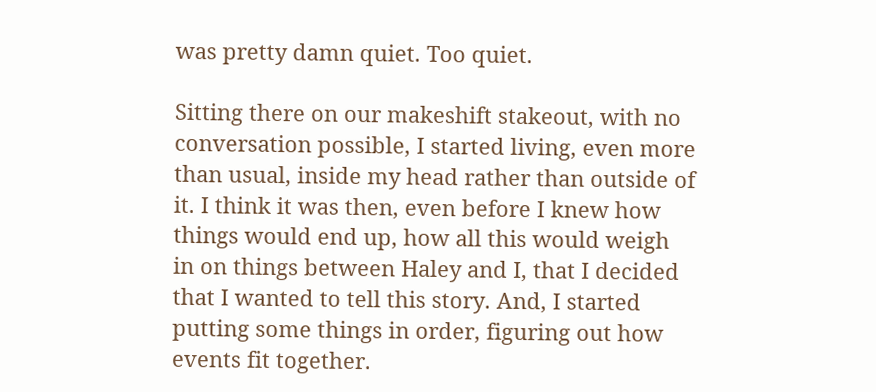was pretty damn quiet. Too quiet.

Sitting there on our makeshift stakeout, with no conversation possible, I started living, even more than usual, inside my head rather than outside of it. I think it was then, even before I knew how things would end up, how all this would weigh in on things between Haley and I, that I decided that I wanted to tell this story. And, I started putting some things in order, figuring out how events fit together.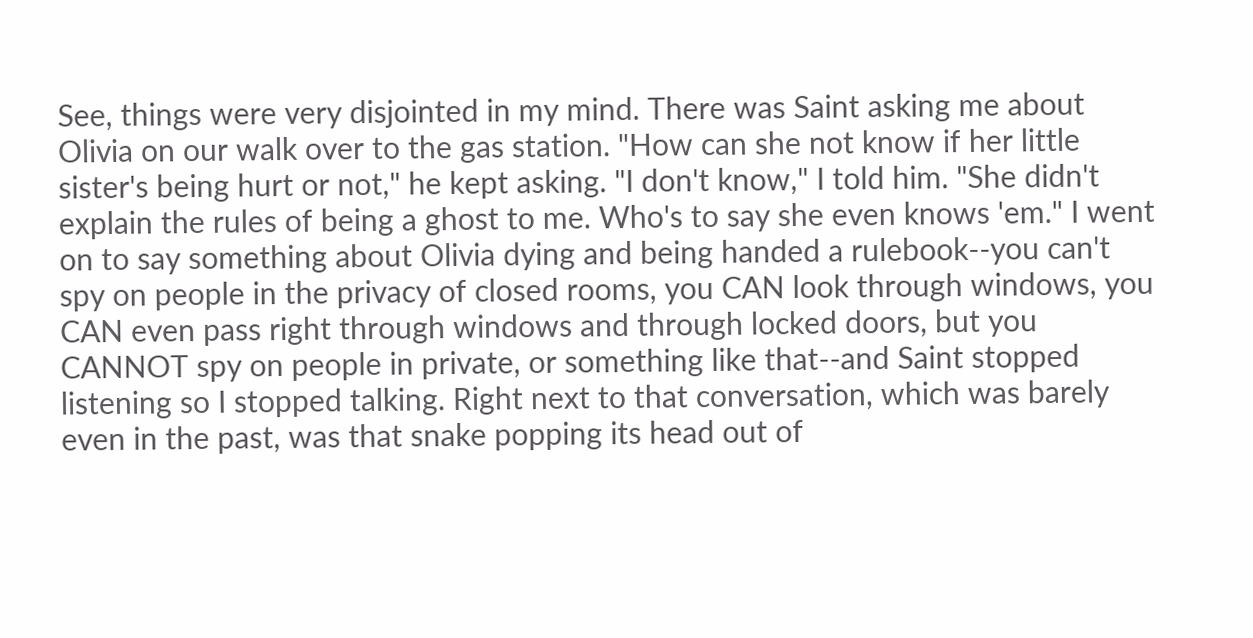See, things were very disjointed in my mind. There was Saint asking me about Olivia on our walk over to the gas station. "How can she not know if her little sister's being hurt or not," he kept asking. "I don't know," I told him. "She didn't explain the rules of being a ghost to me. Who's to say she even knows 'em." I went on to say something about Olivia dying and being handed a rulebook--you can't spy on people in the privacy of closed rooms, you CAN look through windows, you CAN even pass right through windows and through locked doors, but you CANNOT spy on people in private, or something like that--and Saint stopped listening so I stopped talking. Right next to that conversation, which was barely even in the past, was that snake popping its head out of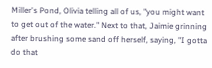Miller's Pond, Olivia telling all of us, "you might want to get out of the water." Next to that, Jaimie grinning after brushing some sand off herself, saying, "I gotta do that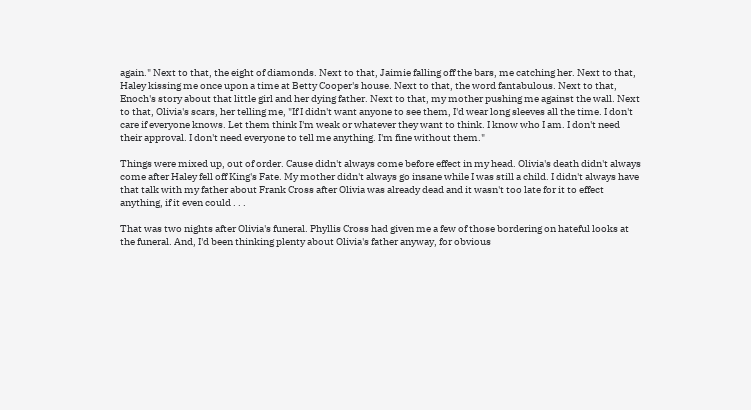again." Next to that, the eight of diamonds. Next to that, Jaimie falling off the bars, me catching her. Next to that, Haley kissing me once upon a time at Betty Cooper's house. Next to that, the word fantabulous. Next to that, Enoch's story about that little girl and her dying father. Next to that, my mother pushing me against the wall. Next to that, Olivia's scars, her telling me, "If I didn't want anyone to see them, I'd wear long sleeves all the time. I don't care if everyone knows. Let them think I'm weak or whatever they want to think. I know who I am. I don't need their approval. I don't need everyone to tell me anything. I'm fine without them."

Things were mixed up, out of order. Cause didn't always come before effect in my head. Olivia's death didn't always come after Haley fell off King's Fate. My mother didn't always go insane while I was still a child. I didn't always have that talk with my father about Frank Cross after Olivia was already dead and it wasn't too late for it to effect anything, if it even could . . .

That was two nights after Olivia's funeral. Phyllis Cross had given me a few of those bordering on hateful looks at the funeral. And, I'd been thinking plenty about Olivia's father anyway, for obvious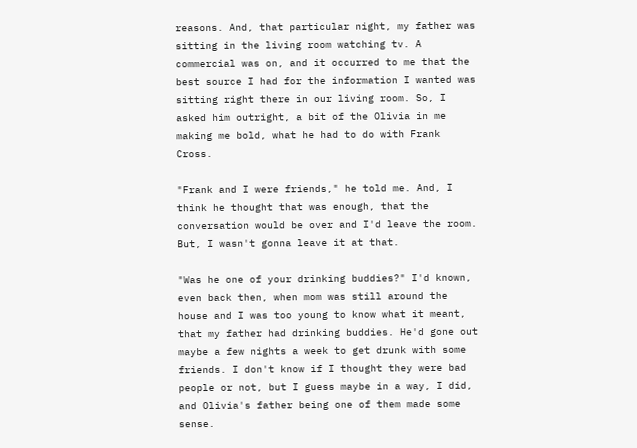reasons. And, that particular night, my father was sitting in the living room watching tv. A commercial was on, and it occurred to me that the best source I had for the information I wanted was sitting right there in our living room. So, I asked him outright, a bit of the Olivia in me making me bold, what he had to do with Frank Cross.

"Frank and I were friends," he told me. And, I think he thought that was enough, that the conversation would be over and I'd leave the room. But, I wasn't gonna leave it at that.

"Was he one of your drinking buddies?" I'd known, even back then, when mom was still around the house and I was too young to know what it meant, that my father had drinking buddies. He'd gone out maybe a few nights a week to get drunk with some friends. I don't know if I thought they were bad people or not, but I guess maybe in a way, I did, and Olivia's father being one of them made some sense.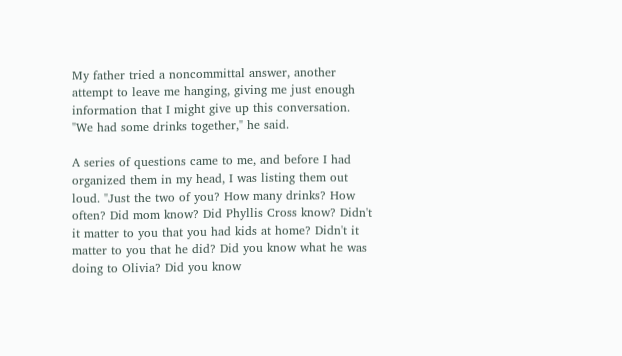My father tried a noncommittal answer, another attempt to leave me hanging, giving me just enough information that I might give up this conversation. "We had some drinks together," he said.

A series of questions came to me, and before I had organized them in my head, I was listing them out loud. "Just the two of you? How many drinks? How often? Did mom know? Did Phyllis Cross know? Didn't it matter to you that you had kids at home? Didn't it matter to you that he did? Did you know what he was doing to Olivia? Did you know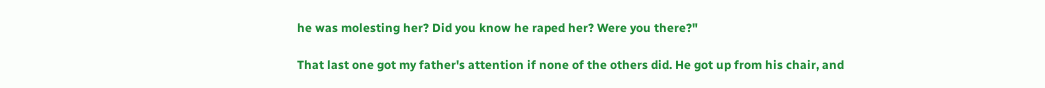he was molesting her? Did you know he raped her? Were you there?"

That last one got my father's attention if none of the others did. He got up from his chair, and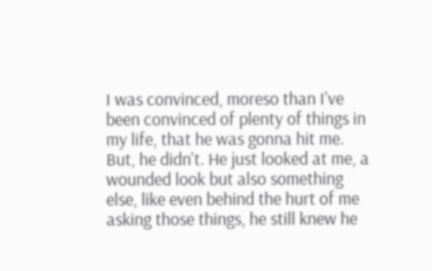I was convinced, moreso than I've been convinced of plenty of things in my life, that he was gonna hit me. But, he didn't. He just looked at me, a wounded look but also something else, like even behind the hurt of me asking those things, he still knew he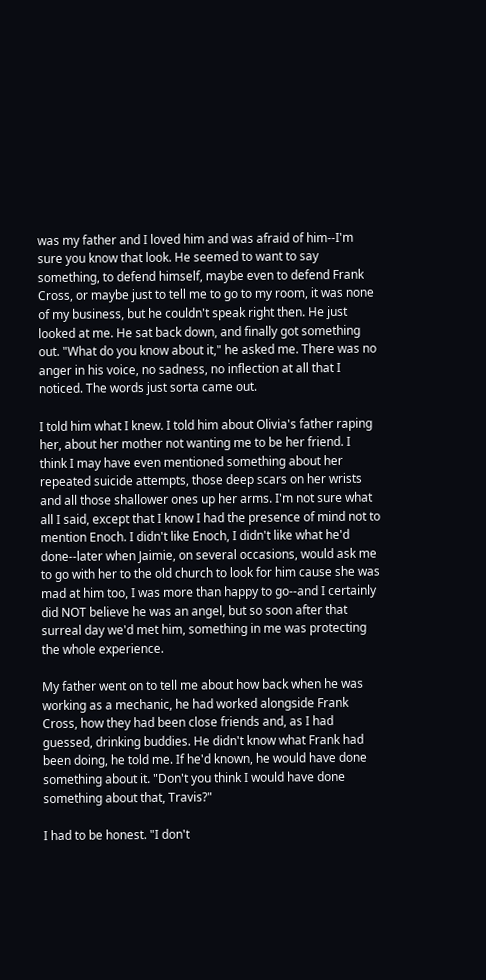was my father and I loved him and was afraid of him--I'm sure you know that look. He seemed to want to say something, to defend himself, maybe even to defend Frank Cross, or maybe just to tell me to go to my room, it was none of my business, but he couldn't speak right then. He just looked at me. He sat back down, and finally got something out. "What do you know about it," he asked me. There was no anger in his voice, no sadness, no inflection at all that I noticed. The words just sorta came out.

I told him what I knew. I told him about Olivia's father raping her, about her mother not wanting me to be her friend. I think I may have even mentioned something about her repeated suicide attempts, those deep scars on her wrists and all those shallower ones up her arms. I'm not sure what all I said, except that I know I had the presence of mind not to mention Enoch. I didn't like Enoch, I didn't like what he'd done--later when Jaimie, on several occasions, would ask me to go with her to the old church to look for him cause she was mad at him too, I was more than happy to go--and I certainly did NOT believe he was an angel, but so soon after that surreal day we'd met him, something in me was protecting the whole experience.

My father went on to tell me about how back when he was working as a mechanic, he had worked alongside Frank Cross, how they had been close friends and, as I had guessed, drinking buddies. He didn't know what Frank had been doing, he told me. If he'd known, he would have done something about it. "Don't you think I would have done something about that, Travis?"

I had to be honest. "I don't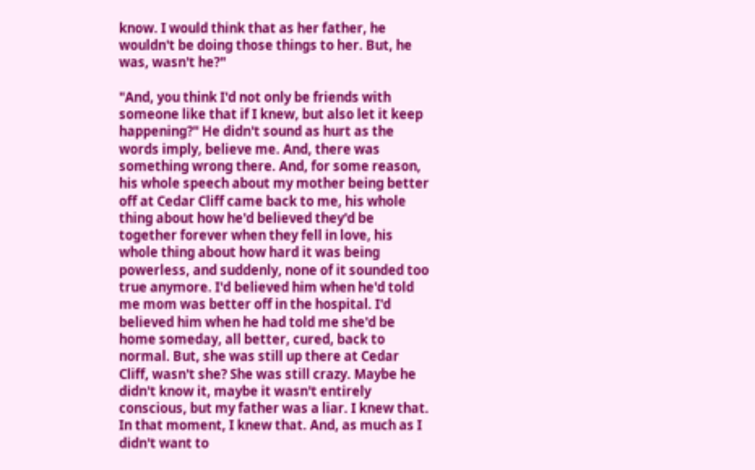know. I would think that as her father, he wouldn't be doing those things to her. But, he was, wasn't he?"

"And, you think I'd not only be friends with someone like that if I knew, but also let it keep happening?" He didn't sound as hurt as the words imply, believe me. And, there was something wrong there. And, for some reason, his whole speech about my mother being better off at Cedar Cliff came back to me, his whole thing about how he'd believed they'd be together forever when they fell in love, his whole thing about how hard it was being powerless, and suddenly, none of it sounded too true anymore. I'd believed him when he'd told me mom was better off in the hospital. I'd believed him when he had told me she'd be home someday, all better, cured, back to normal. But, she was still up there at Cedar Cliff, wasn't she? She was still crazy. Maybe he didn't know it, maybe it wasn't entirely conscious, but my father was a liar. I knew that. In that moment, I knew that. And, as much as I didn't want to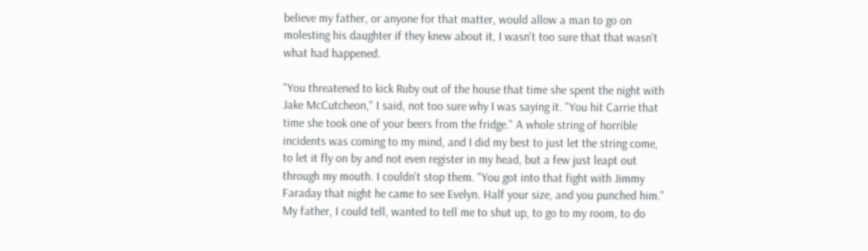believe my father, or anyone for that matter, would allow a man to go on molesting his daughter if they knew about it, I wasn't too sure that that wasn't what had happened.

"You threatened to kick Ruby out of the house that time she spent the night with Jake McCutcheon," I said, not too sure why I was saying it. "You hit Carrie that time she took one of your beers from the fridge." A whole string of horrible incidents was coming to my mind, and I did my best to just let the string come, to let it fly on by and not even register in my head, but a few just leapt out through my mouth. I couldn't stop them. "You got into that fight with Jimmy Faraday that night he came to see Evelyn. Half your size, and you punched him." My father, I could tell, wanted to tell me to shut up, to go to my room, to do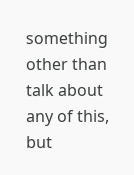something other than talk about any of this, but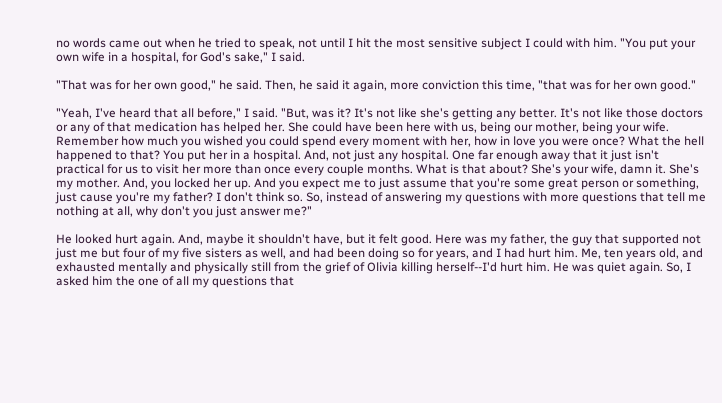no words came out when he tried to speak, not until I hit the most sensitive subject I could with him. "You put your own wife in a hospital, for God's sake," I said.

"That was for her own good," he said. Then, he said it again, more conviction this time, "that was for her own good."

"Yeah, I've heard that all before," I said. "But, was it? It's not like she's getting any better. It's not like those doctors or any of that medication has helped her. She could have been here with us, being our mother, being your wife. Remember how much you wished you could spend every moment with her, how in love you were once? What the hell happened to that? You put her in a hospital. And, not just any hospital. One far enough away that it just isn't practical for us to visit her more than once every couple months. What is that about? She's your wife, damn it. She's my mother. And, you locked her up. And you expect me to just assume that you're some great person or something, just cause you're my father? I don't think so. So, instead of answering my questions with more questions that tell me nothing at all, why don't you just answer me?"

He looked hurt again. And, maybe it shouldn't have, but it felt good. Here was my father, the guy that supported not just me but four of my five sisters as well, and had been doing so for years, and I had hurt him. Me, ten years old, and exhausted mentally and physically still from the grief of Olivia killing herself--I'd hurt him. He was quiet again. So, I asked him the one of all my questions that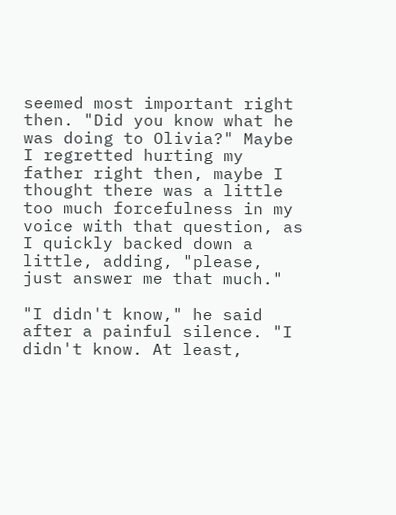seemed most important right then. "Did you know what he was doing to Olivia?" Maybe I regretted hurting my father right then, maybe I thought there was a little too much forcefulness in my voice with that question, as I quickly backed down a little, adding, "please, just answer me that much."

"I didn't know," he said after a painful silence. "I didn't know. At least,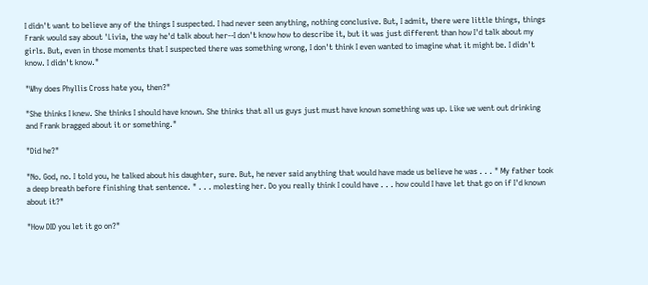I didn't want to believe any of the things I suspected. I had never seen anything, nothing conclusive. But, I admit, there were little things, things Frank would say about 'Livia, the way he'd talk about her--I don't know how to describe it, but it was just different than how I'd talk about my girls. But, even in those moments that I suspected there was something wrong, I don't think I even wanted to imagine what it might be. I didn't know. I didn't know."

"Why does Phyllis Cross hate you, then?"

"She thinks I knew. She thinks I should have known. She thinks that all us guys just must have known something was up. Like we went out drinking and Frank bragged about it or something."

"Did he?"

"No. God, no. I told you, he talked about his daughter, sure. But, he never said anything that would have made us believe he was . . . " My father took a deep breath before finishing that sentence. " . . . molesting her. Do you really think I could have . . . how could I have let that go on if I'd known about it?"

"How DID you let it go on?"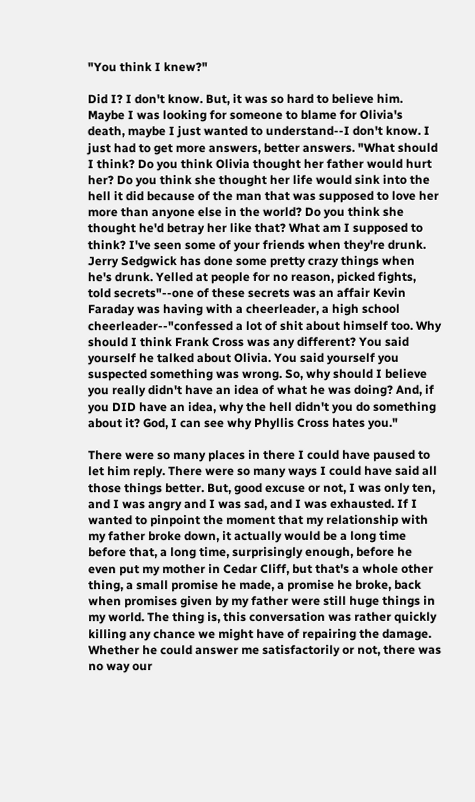"You think I knew?"

Did I? I don't know. But, it was so hard to believe him. Maybe I was looking for someone to blame for Olivia's death, maybe I just wanted to understand--I don't know. I just had to get more answers, better answers. "What should I think? Do you think Olivia thought her father would hurt her? Do you think she thought her life would sink into the hell it did because of the man that was supposed to love her more than anyone else in the world? Do you think she thought he'd betray her like that? What am I supposed to think? I've seen some of your friends when they're drunk. Jerry Sedgwick has done some pretty crazy things when he's drunk. Yelled at people for no reason, picked fights, told secrets"--one of these secrets was an affair Kevin Faraday was having with a cheerleader, a high school cheerleader--"confessed a lot of shit about himself too. Why should I think Frank Cross was any different? You said yourself he talked about Olivia. You said yourself you suspected something was wrong. So, why should I believe you really didn't have an idea of what he was doing? And, if you DID have an idea, why the hell didn't you do something about it? God, I can see why Phyllis Cross hates you."

There were so many places in there I could have paused to let him reply. There were so many ways I could have said all those things better. But, good excuse or not, I was only ten, and I was angry and I was sad, and I was exhausted. If I wanted to pinpoint the moment that my relationship with my father broke down, it actually would be a long time before that, a long time, surprisingly enough, before he even put my mother in Cedar Cliff, but that's a whole other thing, a small promise he made, a promise he broke, back when promises given by my father were still huge things in my world. The thing is, this conversation was rather quickly killing any chance we might have of repairing the damage. Whether he could answer me satisfactorily or not, there was no way our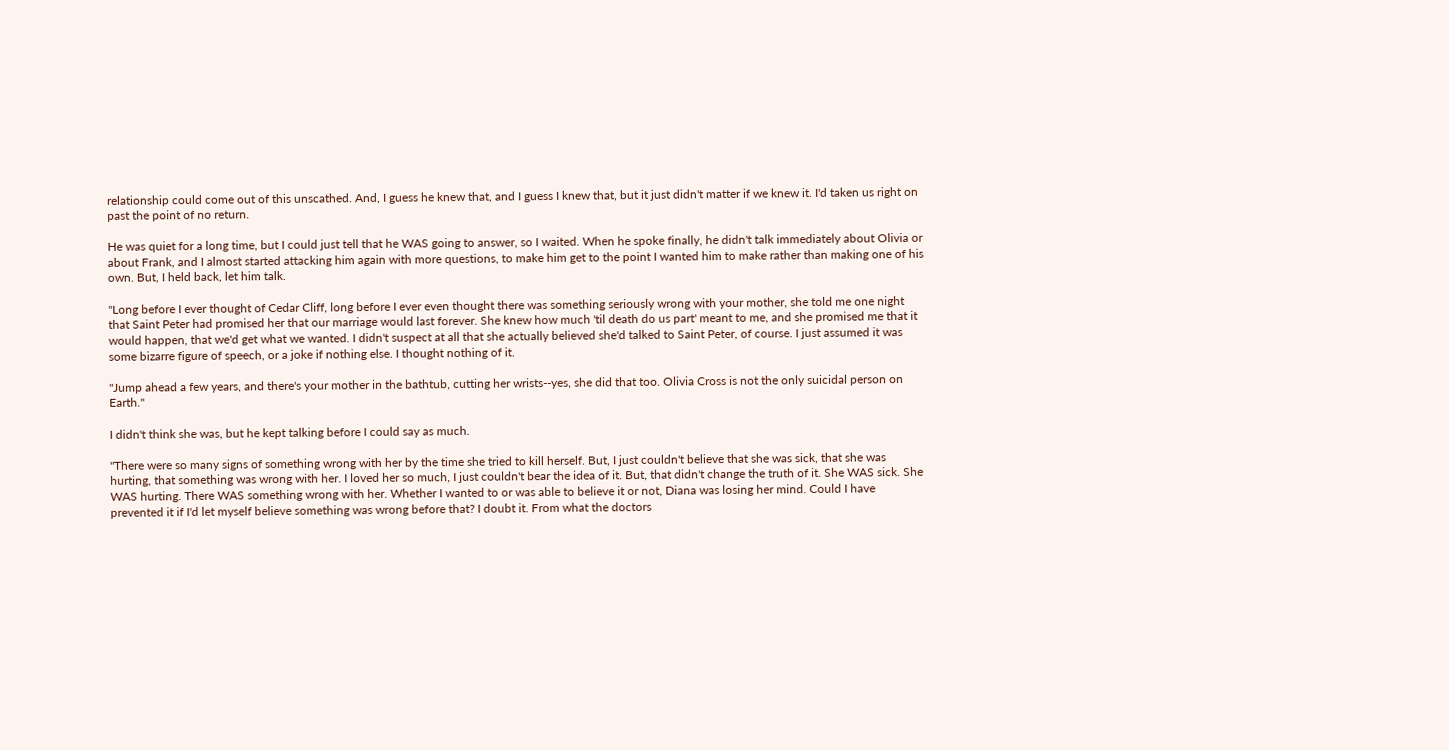relationship could come out of this unscathed. And, I guess he knew that, and I guess I knew that, but it just didn't matter if we knew it. I'd taken us right on past the point of no return.

He was quiet for a long time, but I could just tell that he WAS going to answer, so I waited. When he spoke finally, he didn't talk immediately about Olivia or about Frank, and I almost started attacking him again with more questions, to make him get to the point I wanted him to make rather than making one of his own. But, I held back, let him talk.

"Long before I ever thought of Cedar Cliff, long before I ever even thought there was something seriously wrong with your mother, she told me one night that Saint Peter had promised her that our marriage would last forever. She knew how much 'til death do us part' meant to me, and she promised me that it would happen, that we'd get what we wanted. I didn't suspect at all that she actually believed she'd talked to Saint Peter, of course. I just assumed it was some bizarre figure of speech, or a joke if nothing else. I thought nothing of it.

"Jump ahead a few years, and there's your mother in the bathtub, cutting her wrists--yes, she did that too. Olivia Cross is not the only suicidal person on Earth."

I didn't think she was, but he kept talking before I could say as much.

"There were so many signs of something wrong with her by the time she tried to kill herself. But, I just couldn't believe that she was sick, that she was hurting, that something was wrong with her. I loved her so much, I just couldn't bear the idea of it. But, that didn't change the truth of it. She WAS sick. She WAS hurting. There WAS something wrong with her. Whether I wanted to or was able to believe it or not, Diana was losing her mind. Could I have prevented it if I'd let myself believe something was wrong before that? I doubt it. From what the doctors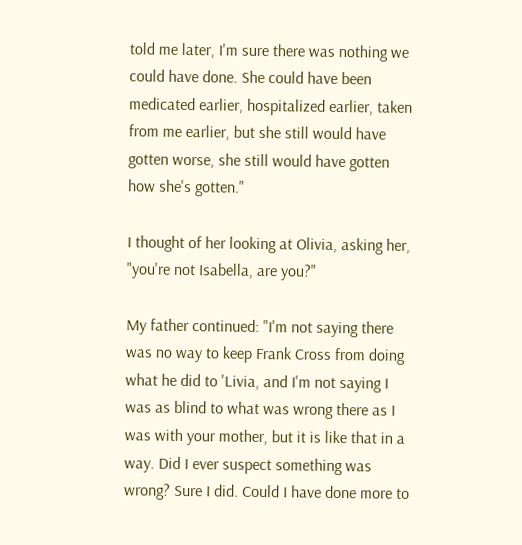told me later, I'm sure there was nothing we could have done. She could have been medicated earlier, hospitalized earlier, taken from me earlier, but she still would have gotten worse, she still would have gotten how she's gotten."

I thought of her looking at Olivia, asking her, "you're not Isabella, are you?"

My father continued: "I'm not saying there was no way to keep Frank Cross from doing what he did to 'Livia, and I'm not saying I was as blind to what was wrong there as I was with your mother, but it is like that in a way. Did I ever suspect something was wrong? Sure I did. Could I have done more to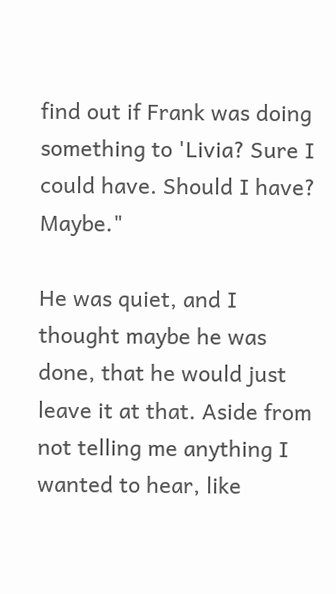find out if Frank was doing something to 'Livia? Sure I could have. Should I have? Maybe."

He was quiet, and I thought maybe he was done, that he would just leave it at that. Aside from not telling me anything I wanted to hear, like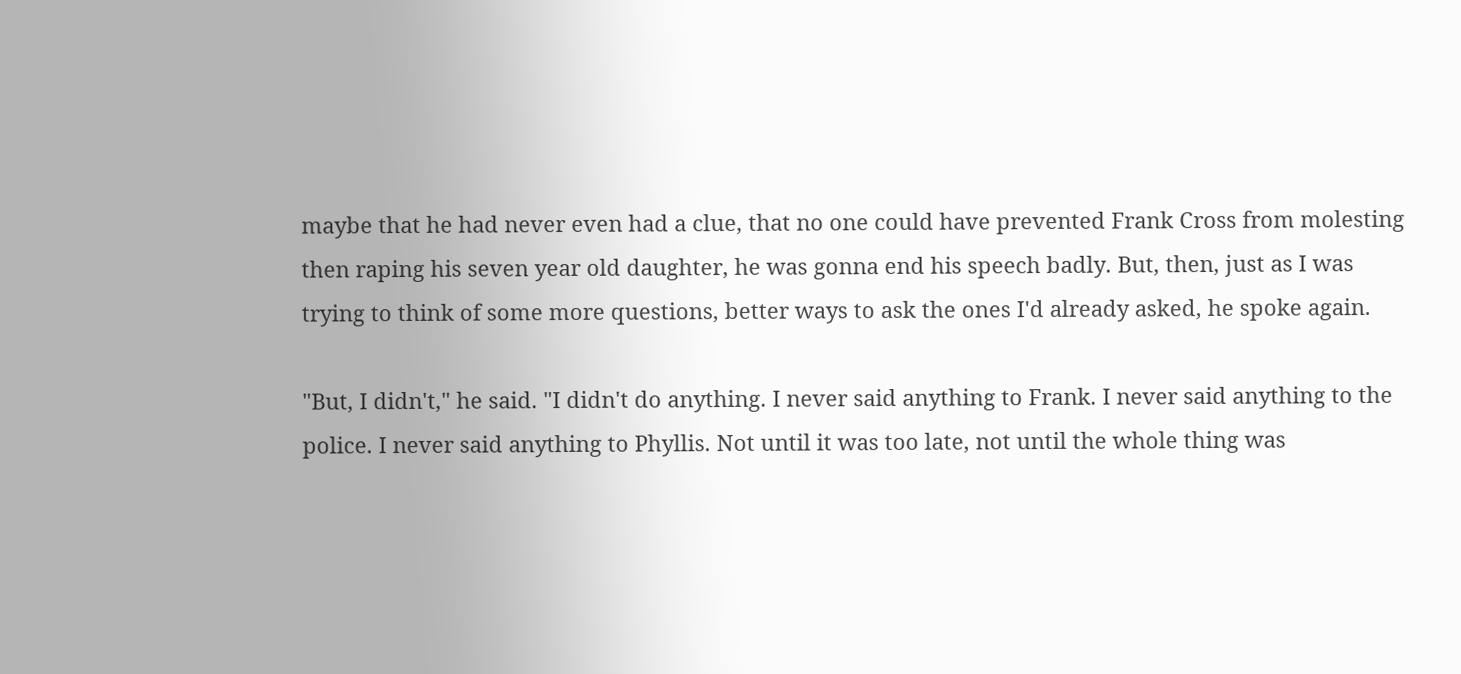maybe that he had never even had a clue, that no one could have prevented Frank Cross from molesting then raping his seven year old daughter, he was gonna end his speech badly. But, then, just as I was trying to think of some more questions, better ways to ask the ones I'd already asked, he spoke again.

"But, I didn't," he said. "I didn't do anything. I never said anything to Frank. I never said anything to the police. I never said anything to Phyllis. Not until it was too late, not until the whole thing was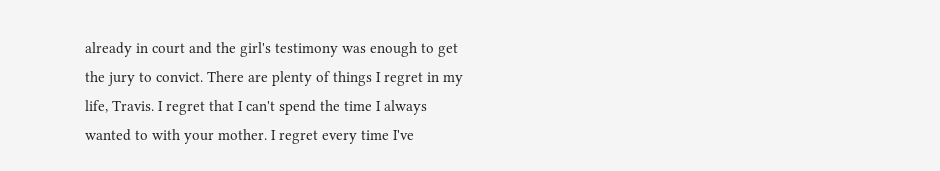already in court and the girl's testimony was enough to get the jury to convict. There are plenty of things I regret in my life, Travis. I regret that I can't spend the time I always wanted to with your mother. I regret every time I've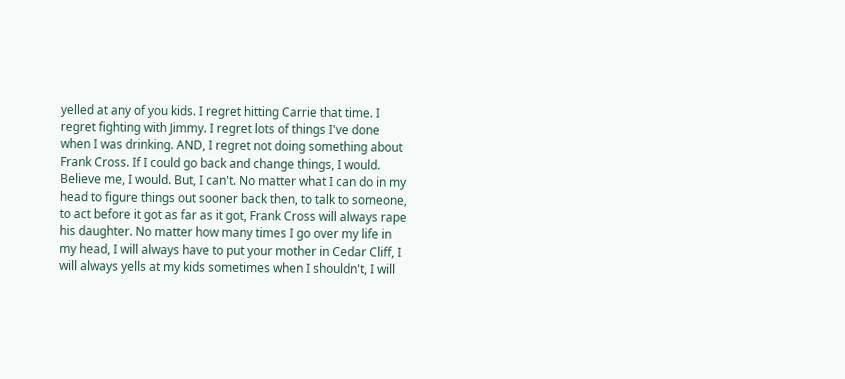yelled at any of you kids. I regret hitting Carrie that time. I regret fighting with Jimmy. I regret lots of things I've done when I was drinking. AND, I regret not doing something about Frank Cross. If I could go back and change things, I would. Believe me, I would. But, I can't. No matter what I can do in my head to figure things out sooner back then, to talk to someone, to act before it got as far as it got, Frank Cross will always rape his daughter. No matter how many times I go over my life in my head, I will always have to put your mother in Cedar Cliff, I will always yells at my kids sometimes when I shouldn't, I will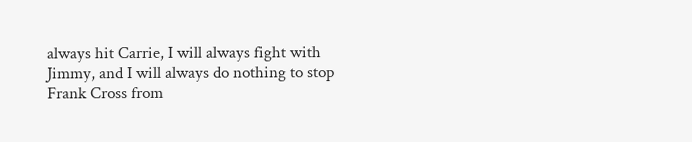always hit Carrie, I will always fight with Jimmy, and I will always do nothing to stop Frank Cross from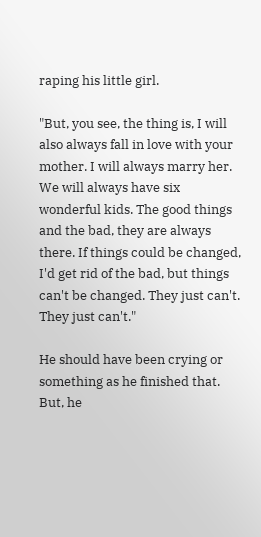raping his little girl.

"But, you see, the thing is, I will also always fall in love with your mother. I will always marry her. We will always have six wonderful kids. The good things and the bad, they are always there. If things could be changed, I'd get rid of the bad, but things can't be changed. They just can't. They just can't."

He should have been crying or something as he finished that. But, he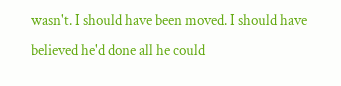wasn't. I should have been moved. I should have believed he'd done all he could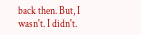back then. But, I wasn't. I didn't.